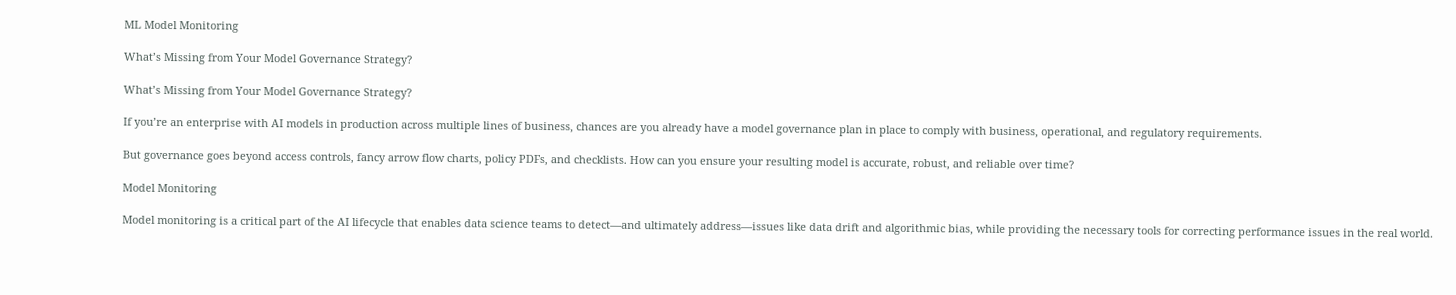ML Model Monitoring

What’s Missing from Your Model Governance Strategy?

What’s Missing from Your Model Governance Strategy?

If you’re an enterprise with AI models in production across multiple lines of business, chances are you already have a model governance plan in place to comply with business, operational, and regulatory requirements.

But governance goes beyond access controls, fancy arrow flow charts, policy PDFs, and checklists. How can you ensure your resulting model is accurate, robust, and reliable over time?

Model Monitoring

Model monitoring is a critical part of the AI lifecycle that enables data science teams to detect—and ultimately address—issues like data drift and algorithmic bias, while providing the necessary tools for correcting performance issues in the real world.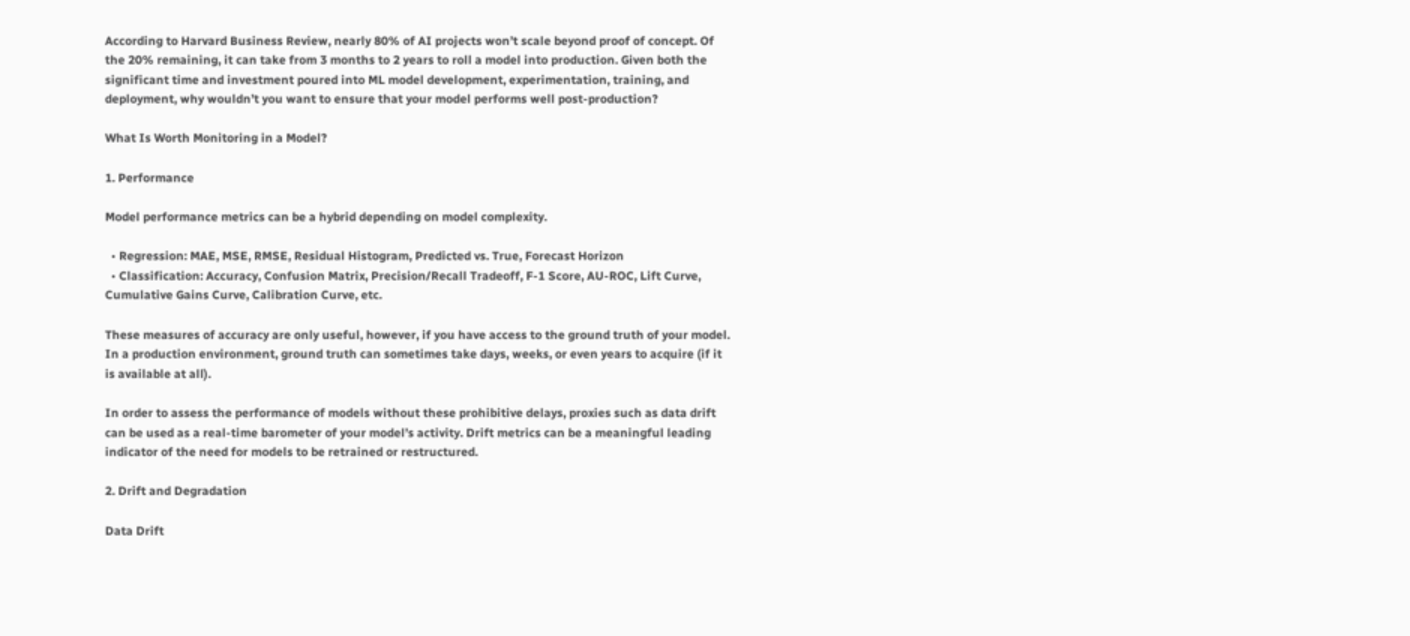According to Harvard Business Review, nearly 80% of AI projects won’t scale beyond proof of concept. Of the 20% remaining, it can take from 3 months to 2 years to roll a model into production. Given both the significant time and investment poured into ML model development, experimentation, training, and deployment, why wouldn’t you want to ensure that your model performs well post-production?

What Is Worth Monitoring in a Model?

1. Performance

Model performance metrics can be a hybrid depending on model complexity.

  • Regression: MAE, MSE, RMSE, Residual Histogram, Predicted vs. True, Forecast Horizon
  • Classification: Accuracy, Confusion Matrix, Precision/Recall Tradeoff, F-1 Score, AU-ROC, Lift Curve, Cumulative Gains Curve, Calibration Curve, etc.

These measures of accuracy are only useful, however, if you have access to the ground truth of your model. In a production environment, ground truth can sometimes take days, weeks, or even years to acquire (if it is available at all).

In order to assess the performance of models without these prohibitive delays, proxies such as data drift can be used as a real-time barometer of your model’s activity. Drift metrics can be a meaningful leading indicator of the need for models to be retrained or restructured.

2. Drift and Degradation

Data Drift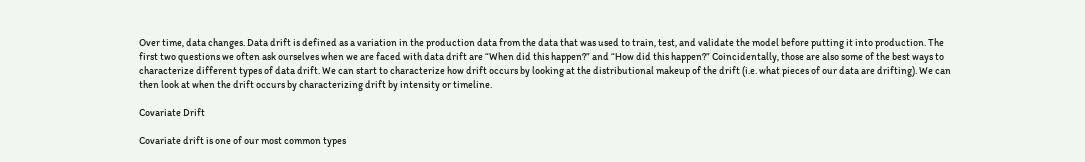Over time, data changes. Data drift is defined as a variation in the production data from the data that was used to train, test, and validate the model before putting it into production. The first two questions we often ask ourselves when we are faced with data drift are “When did this happen?” and “How did this happen?” Coincidentally, those are also some of the best ways to characterize different types of data drift. We can start to characterize how drift occurs by looking at the distributional makeup of the drift (i.e. what pieces of our data are drifting). We can then look at when the drift occurs by characterizing drift by intensity or timeline.

Covariate Drift

Covariate drift is one of our most common types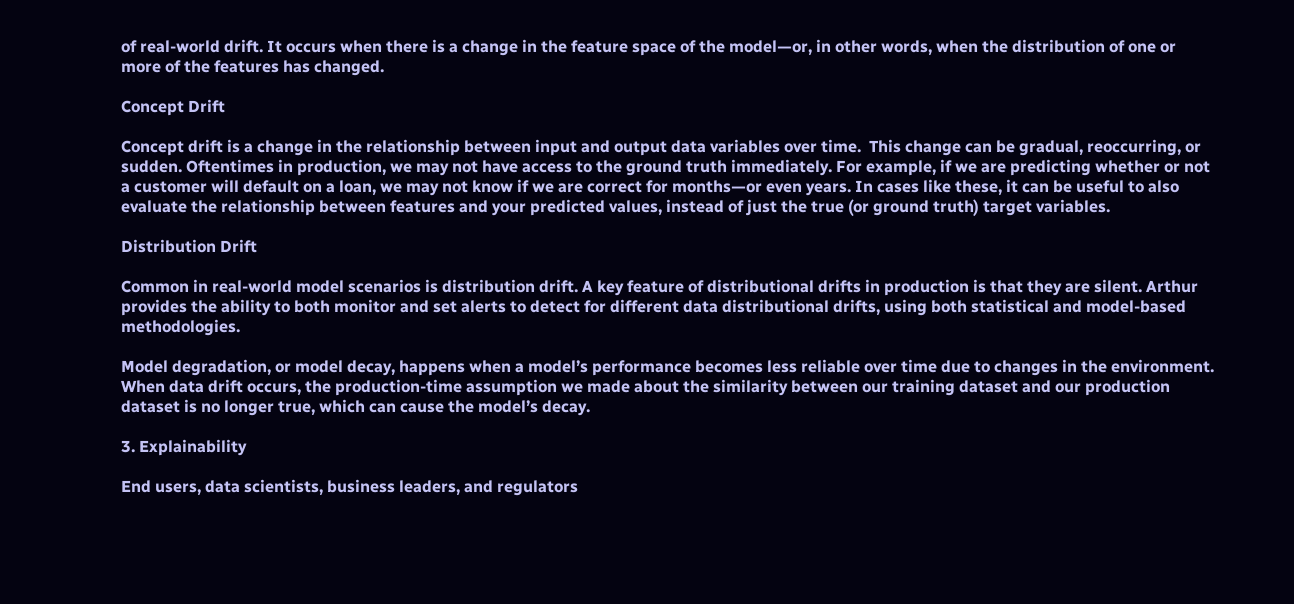of real-world drift. It occurs when there is a change in the feature space of the model—or, in other words, when the distribution of one or more of the features has changed.

Concept Drift

Concept drift is a change in the relationship between input and output data variables over time.  This change can be gradual, reoccurring, or sudden. Oftentimes in production, we may not have access to the ground truth immediately. For example, if we are predicting whether or not a customer will default on a loan, we may not know if we are correct for months—or even years. In cases like these, it can be useful to also evaluate the relationship between features and your predicted values, instead of just the true (or ground truth) target variables.

Distribution Drift

Common in real-world model scenarios is distribution drift. A key feature of distributional drifts in production is that they are silent. Arthur provides the ability to both monitor and set alerts to detect for different data distributional drifts, using both statistical and model-based methodologies.

Model degradation, or model decay, happens when a model’s performance becomes less reliable over time due to changes in the environment. When data drift occurs, the production-time assumption we made about the similarity between our training dataset and our production dataset is no longer true, which can cause the model’s decay.

3. Explainability

End users, data scientists, business leaders, and regulators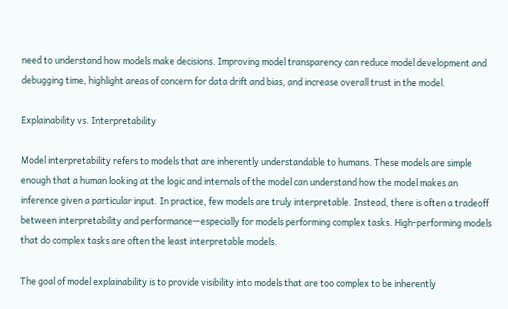need to understand how models make decisions. Improving model transparency can reduce model development and debugging time, highlight areas of concern for data drift and bias, and increase overall trust in the model.

Explainability vs. Interpretability

Model interpretability refers to models that are inherently understandable to humans. These models are simple enough that a human looking at the logic and internals of the model can understand how the model makes an inference given a particular input. In practice, few models are truly interpretable. Instead, there is often a tradeoff between interpretability and performance—especially for models performing complex tasks. High-performing models that do complex tasks are often the least interpretable models.

The goal of model explainability is to provide visibility into models that are too complex to be inherently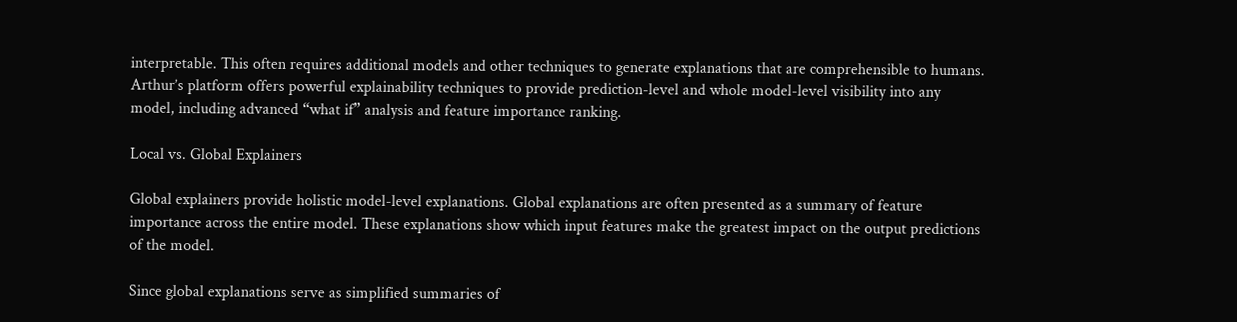interpretable. This often requires additional models and other techniques to generate explanations that are comprehensible to humans. Arthur’s platform offers powerful explainability techniques to provide prediction-level and whole model-level visibility into any model, including advanced “what if” analysis and feature importance ranking.

Local vs. Global Explainers

Global explainers provide holistic model-level explanations. Global explanations are often presented as a summary of feature importance across the entire model. These explanations show which input features make the greatest impact on the output predictions of the model.

Since global explanations serve as simplified summaries of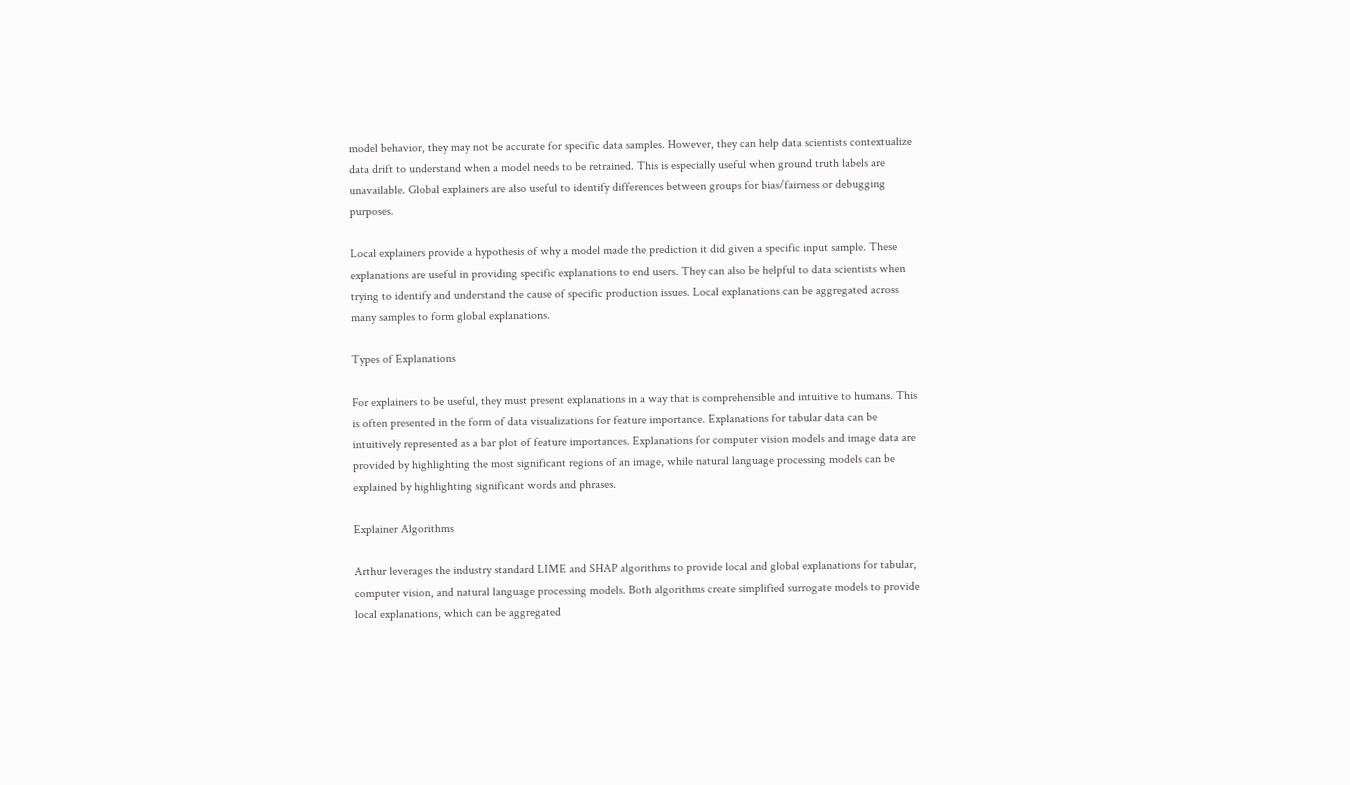model behavior, they may not be accurate for specific data samples. However, they can help data scientists contextualize data drift to understand when a model needs to be retrained. This is especially useful when ground truth labels are unavailable. Global explainers are also useful to identify differences between groups for bias/fairness or debugging purposes.

Local explainers provide a hypothesis of why a model made the prediction it did given a specific input sample. These explanations are useful in providing specific explanations to end users. They can also be helpful to data scientists when trying to identify and understand the cause of specific production issues. Local explanations can be aggregated across many samples to form global explanations.

Types of Explanations

For explainers to be useful, they must present explanations in a way that is comprehensible and intuitive to humans. This is often presented in the form of data visualizations for feature importance. Explanations for tabular data can be intuitively represented as a bar plot of feature importances. Explanations for computer vision models and image data are provided by highlighting the most significant regions of an image, while natural language processing models can be explained by highlighting significant words and phrases.

Explainer Algorithms

Arthur leverages the industry standard LIME and SHAP algorithms to provide local and global explanations for tabular, computer vision, and natural language processing models. Both algorithms create simplified surrogate models to provide local explanations, which can be aggregated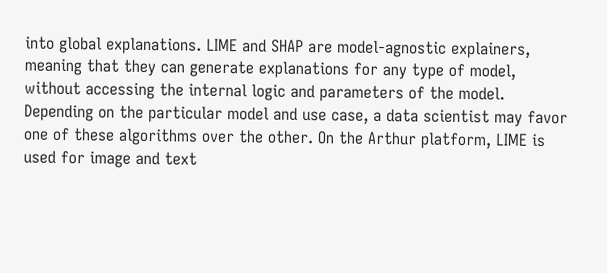into global explanations. LIME and SHAP are model-agnostic explainers, meaning that they can generate explanations for any type of model, without accessing the internal logic and parameters of the model. Depending on the particular model and use case, a data scientist may favor one of these algorithms over the other. On the Arthur platform, LIME is used for image and text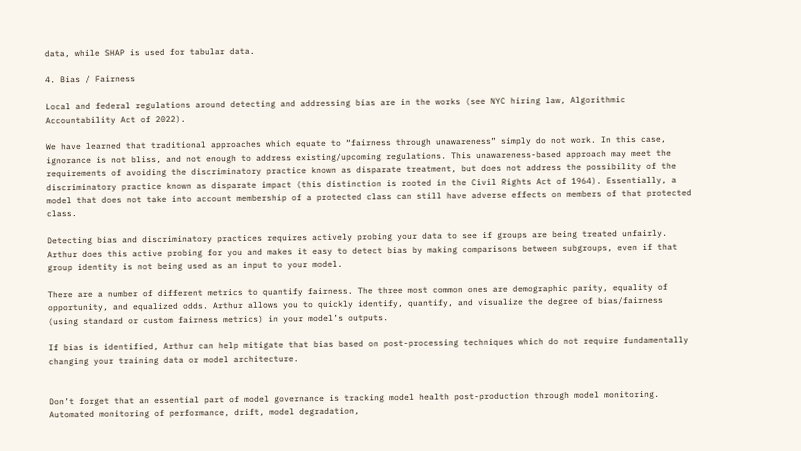data, while SHAP is used for tabular data.

4. Bias / Fairness

Local and federal regulations around detecting and addressing bias are in the works (see NYC hiring law, Algorithmic Accountability Act of 2022).

We have learned that traditional approaches which equate to “fairness through unawareness” simply do not work. In this case, ignorance is not bliss, and not enough to address existing/upcoming regulations. This unawareness-based approach may meet the requirements of avoiding the discriminatory practice known as disparate treatment, but does not address the possibility of the discriminatory practice known as disparate impact (this distinction is rooted in the Civil Rights Act of 1964). Essentially, a model that does not take into account membership of a protected class can still have adverse effects on members of that protected class.

Detecting bias and discriminatory practices requires actively probing your data to see if groups are being treated unfairly. Arthur does this active probing for you and makes it easy to detect bias by making comparisons between subgroups, even if that group identity is not being used as an input to your model.

There are a number of different metrics to quantify fairness. The three most common ones are demographic parity, equality of opportunity, and equalized odds. Arthur allows you to quickly identify, quantify, and visualize the degree of bias/fairness (using standard or custom fairness metrics) in your model’s outputs.

If bias is identified, Arthur can help mitigate that bias based on post-processing techniques which do not require fundamentally changing your training data or model architecture.


Don’t forget that an essential part of model governance is tracking model health post-production through model monitoring. Automated monitoring of performance, drift, model degradation,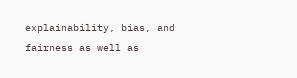explainability, bias, and fairness as well as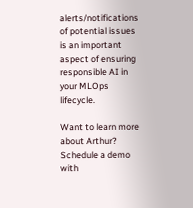alerts/notifications of potential issues is an important aspect of ensuring responsible AI in your MLOps lifecycle.

Want to learn more about Arthur? Schedule a demo with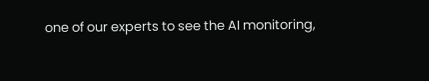one of our experts to see the AI monitoring,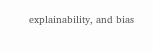explainability, and bias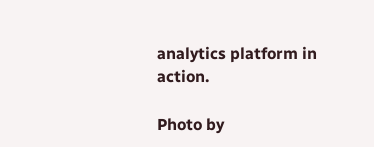analytics platform in action.

Photo by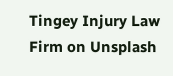Tingey Injury Law Firm on Unsplash